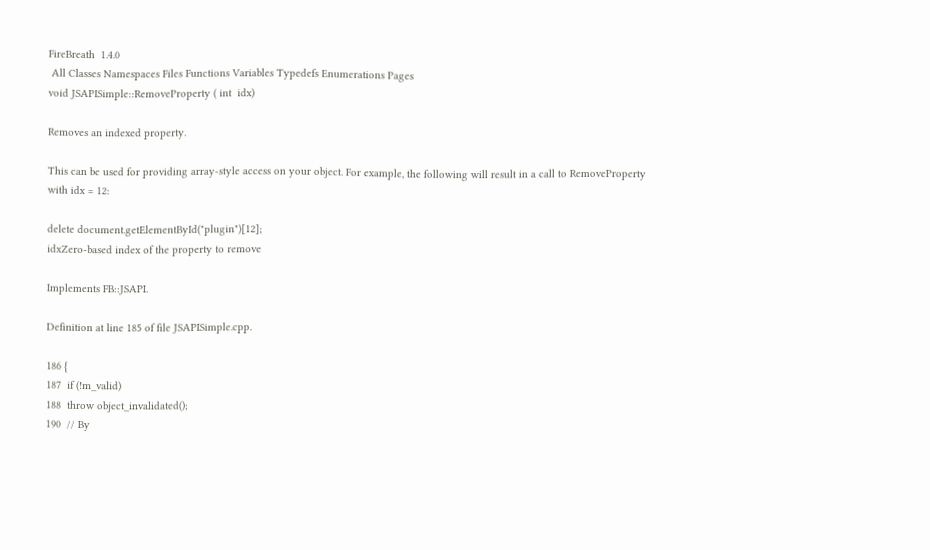FireBreath  1.4.0
 All Classes Namespaces Files Functions Variables Typedefs Enumerations Pages
void JSAPISimple::RemoveProperty ( int  idx)

Removes an indexed property.

This can be used for providing array-style access on your object. For example, the following will result in a call to RemoveProperty with idx = 12:

delete document.getElementById("plugin")[12];
idxZero-based index of the property to remove

Implements FB::JSAPI.

Definition at line 185 of file JSAPISimple.cpp.

186 {
187  if (!m_valid)
188  throw object_invalidated();
190  // By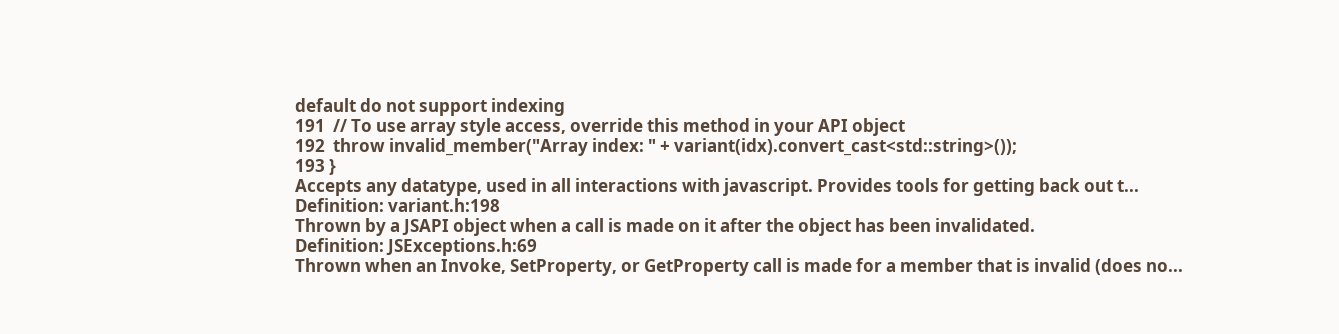default do not support indexing
191  // To use array style access, override this method in your API object
192  throw invalid_member("Array index: " + variant(idx).convert_cast<std::string>());
193 }
Accepts any datatype, used in all interactions with javascript. Provides tools for getting back out t...
Definition: variant.h:198
Thrown by a JSAPI object when a call is made on it after the object has been invalidated.
Definition: JSExceptions.h:69
Thrown when an Invoke, SetProperty, or GetProperty call is made for a member that is invalid (does no...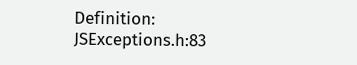Definition: JSExceptions.h:83